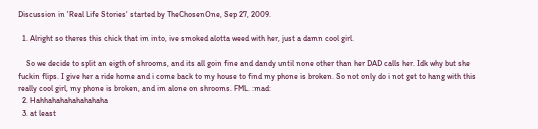Discussion in 'Real Life Stories' started by TheChosenOne, Sep 27, 2009.

  1. Alright so theres this chick that im into, ive smoked alotta weed with her, just a damn cool girl.

    So we decide to split an eigth of shrooms, and its all goin fine and dandy until none other than her DAD calls her. Idk why but she fuckin flips. I give her a ride home and i come back to my house to find my phone is broken. So not only do i not get to hang with this really cool girl, my phone is broken, and im alone on shrooms. FML. :mad:
  2. Hahhahahahahahahaha
  3. at least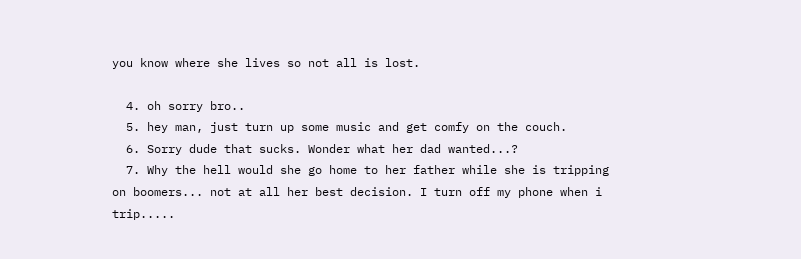you know where she lives so not all is lost.

  4. oh sorry bro..
  5. hey man, just turn up some music and get comfy on the couch.
  6. Sorry dude that sucks. Wonder what her dad wanted...?
  7. Why the hell would she go home to her father while she is tripping on boomers... not at all her best decision. I turn off my phone when i trip.....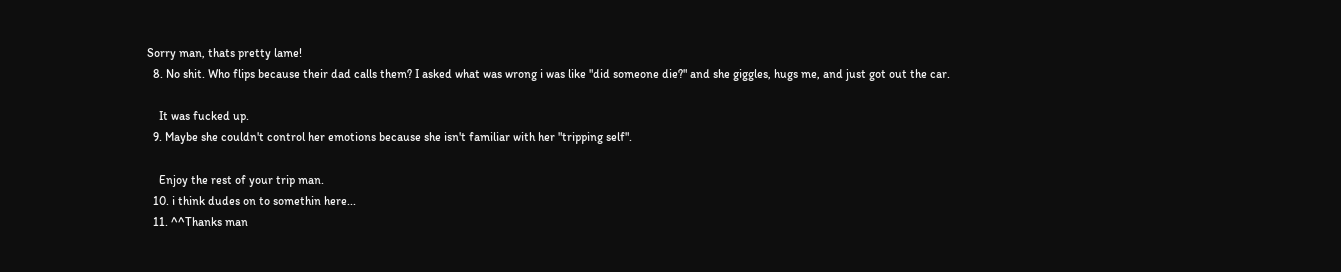Sorry man, thats pretty lame!
  8. No shit. Who flips because their dad calls them? I asked what was wrong i was like "did someone die?" and she giggles, hugs me, and just got out the car.

    It was fucked up.
  9. Maybe she couldn't control her emotions because she isn't familiar with her "tripping self".

    Enjoy the rest of your trip man.
  10. i think dudes on to somethin here...
  11. ^^Thanks man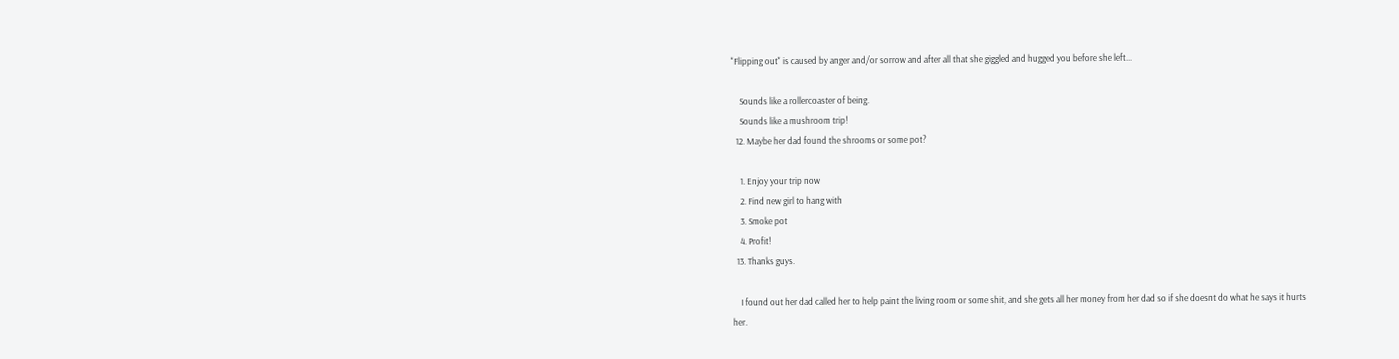"Flipping out" is caused by anger and/or sorrow and after all that she giggled and hugged you before she left...

    Sounds like a rollercoaster of being.
    Sounds like a mushroom trip!
  12. Maybe her dad found the shrooms or some pot?

    1. Enjoy your trip now
    2. Find new girl to hang with
    3. Smoke pot
    4. Profit!
  13. Thanks guys.

    I found out her dad called her to help paint the living room or some shit, and she gets all her money from her dad so if she doesnt do what he says it hurts her.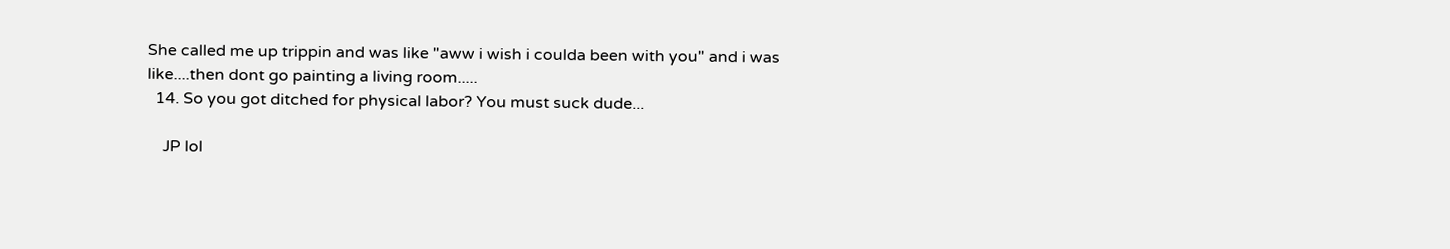She called me up trippin and was like "aww i wish i coulda been with you" and i was like....then dont go painting a living room.....
  14. So you got ditched for physical labor? You must suck dude...

    JP lol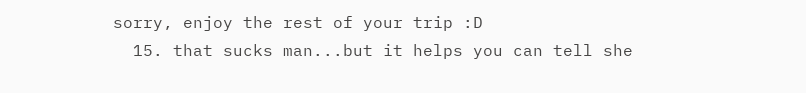sorry, enjoy the rest of your trip :D
  15. that sucks man...but it helps you can tell she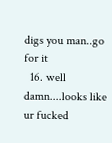digs you man..go for it
  16. well damn....looks like ur fucked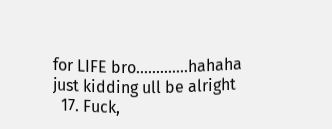for LIFE bro.............hahaha just kidding ull be alright
  17. Fuck,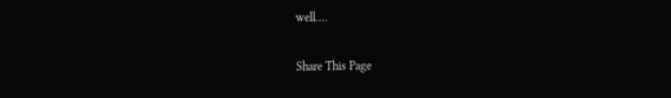well....

Share This Page